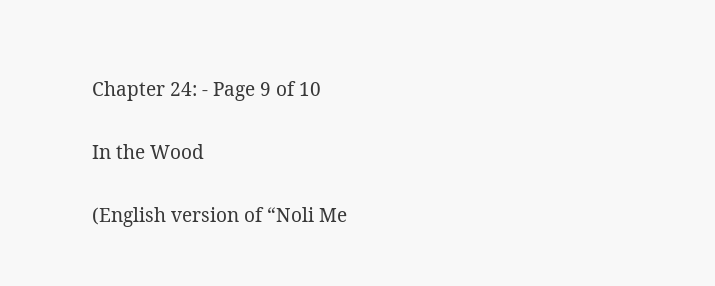Chapter 24: - Page 9 of 10

In the Wood

(English version of “Noli Me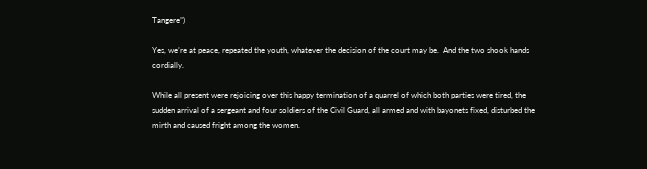Tangere”)

Yes, we’re at peace, repeated the youth, whatever the decision of the court may be.  And the two shook hands cordially.

While all present were rejoicing over this happy termination of a quarrel of which both parties were tired, the sudden arrival of a sergeant and four soldiers of the Civil Guard, all armed and with bayonets fixed, disturbed the mirth and caused fright among the women.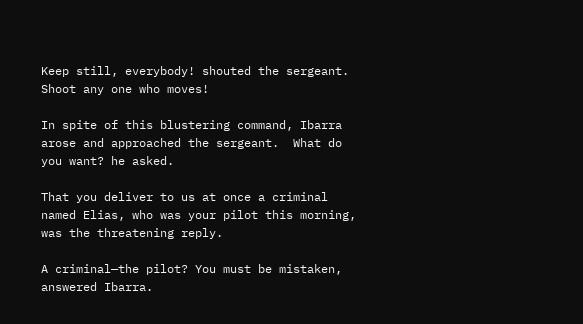Keep still, everybody! shouted the sergeant.  Shoot any one who moves!

In spite of this blustering command, Ibarra arose and approached the sergeant.  What do you want? he asked.

That you deliver to us at once a criminal named Elias, who was your pilot this morning, was the threatening reply.

A criminal—the pilot? You must be mistaken, answered Ibarra.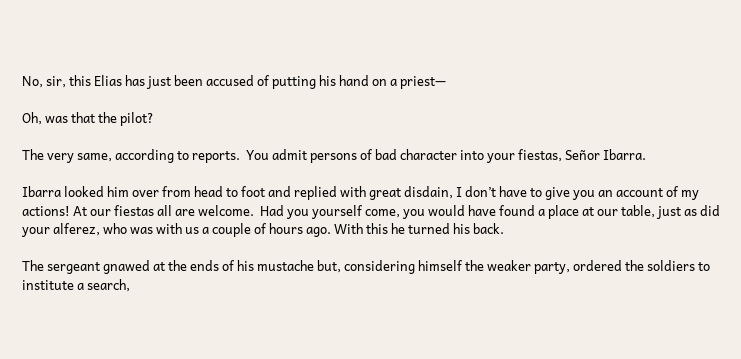No, sir, this Elias has just been accused of putting his hand on a priest—

Oh, was that the pilot?

The very same, according to reports.  You admit persons of bad character into your fiestas, Señor Ibarra.

Ibarra looked him over from head to foot and replied with great disdain, I don’t have to give you an account of my actions! At our fiestas all are welcome.  Had you yourself come, you would have found a place at our table, just as did your alferez, who was with us a couple of hours ago. With this he turned his back.

The sergeant gnawed at the ends of his mustache but, considering himself the weaker party, ordered the soldiers to institute a search,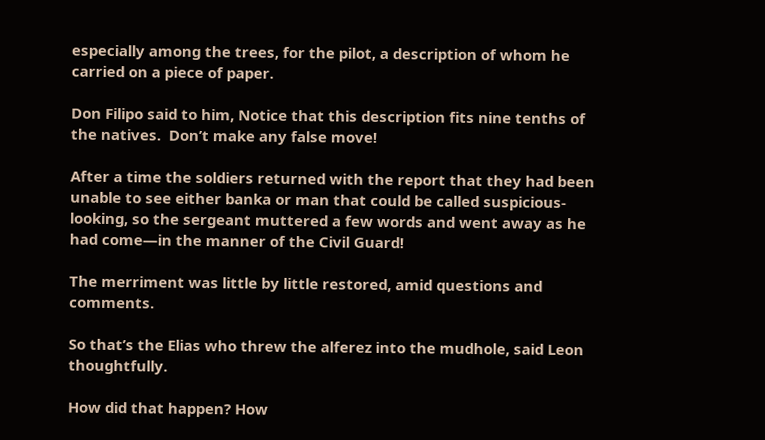especially among the trees, for the pilot, a description of whom he carried on a piece of paper.

Don Filipo said to him, Notice that this description fits nine tenths of the natives.  Don’t make any false move!

After a time the soldiers returned with the report that they had been unable to see either banka or man that could be called suspicious-looking, so the sergeant muttered a few words and went away as he had come—in the manner of the Civil Guard!

The merriment was little by little restored, amid questions and comments.

So that’s the Elias who threw the alferez into the mudhole, said Leon thoughtfully.

How did that happen? How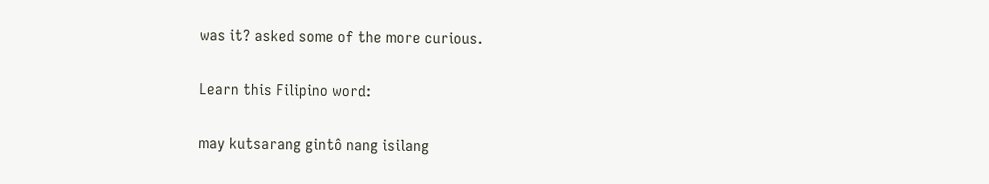was it? asked some of the more curious.

Learn this Filipino word:

may kutsarang gintô nang isilang